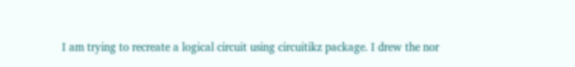I am trying to recreate a logical circuit using circuitikz package. I drew the nor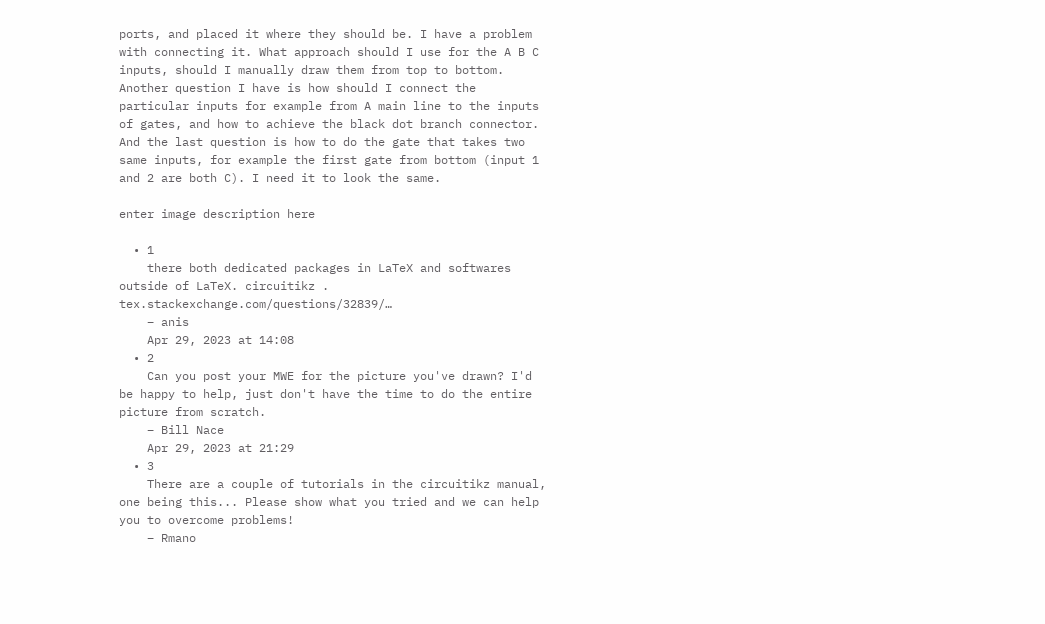ports, and placed it where they should be. I have a problem with connecting it. What approach should I use for the A B C inputs, should I manually draw them from top to bottom. Another question I have is how should I connect the particular inputs for example from A main line to the inputs of gates, and how to achieve the black dot branch connector. And the last question is how to do the gate that takes two same inputs, for example the first gate from bottom (input 1 and 2 are both C). I need it to look the same.

enter image description here

  • 1
    there both dedicated packages in LaTeX and softwares outside of LaTeX. circuitikz . tex.stackexchange.com/questions/32839/…
    – anis
    Apr 29, 2023 at 14:08
  • 2
    Can you post your MWE for the picture you've drawn? I'd be happy to help, just don't have the time to do the entire picture from scratch.
    – Bill Nace
    Apr 29, 2023 at 21:29
  • 3
    There are a couple of tutorials in the circuitikz manual, one being this... Please show what you tried and we can help you to overcome problems!
    – Rmano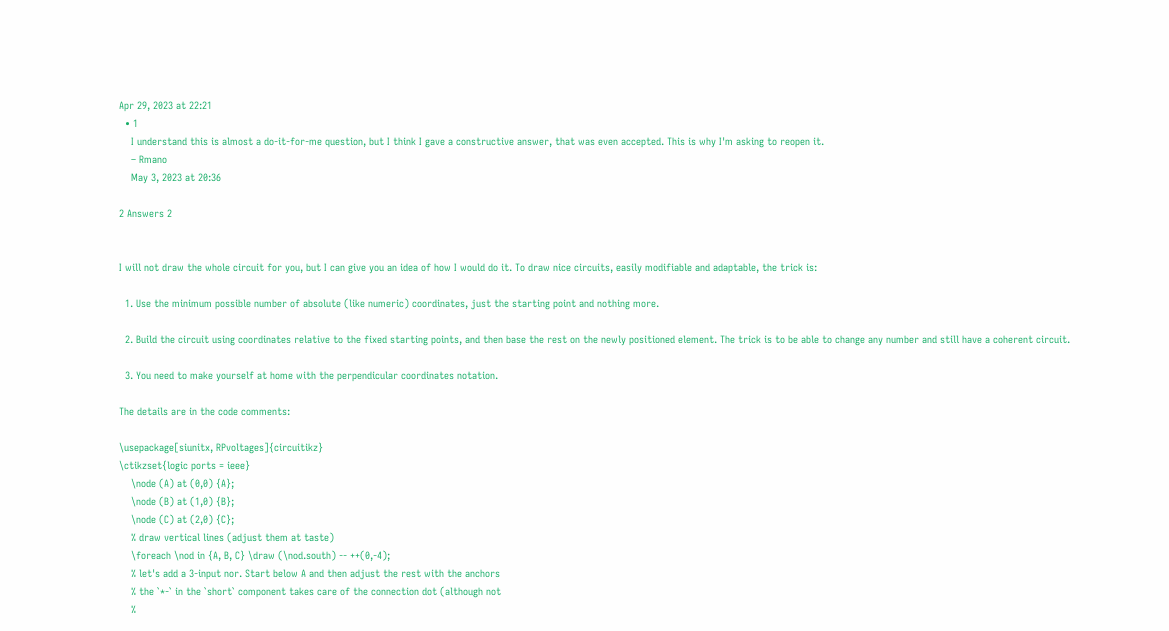Apr 29, 2023 at 22:21
  • 1
    I understand this is almost a do-it-for-me question, but I think I gave a constructive answer, that was even accepted. This is why I'm asking to reopen it.
    – Rmano
    May 3, 2023 at 20:36

2 Answers 2


I will not draw the whole circuit for you, but I can give you an idea of how I would do it. To draw nice circuits, easily modifiable and adaptable, the trick is:

  1. Use the minimum possible number of absolute (like numeric) coordinates, just the starting point and nothing more.

  2. Build the circuit using coordinates relative to the fixed starting points, and then base the rest on the newly positioned element. The trick is to be able to change any number and still have a coherent circuit.

  3. You need to make yourself at home with the perpendicular coordinates notation.

The details are in the code comments:

\usepackage[siunitx, RPvoltages]{circuitikz}
\ctikzset{logic ports = ieee}
    \node (A) at (0,0) {A};
    \node (B) at (1,0) {B};
    \node (C) at (2,0) {C};
    % draw vertical lines (adjust them at taste)
    \foreach \nod in {A, B, C} \draw (\nod.south) -- ++(0,-4);
    % let's add a 3-input nor. Start below A and then adjust the rest with the anchors
    % the `*-` in the `short` component takes care of the connection dot (although not
    %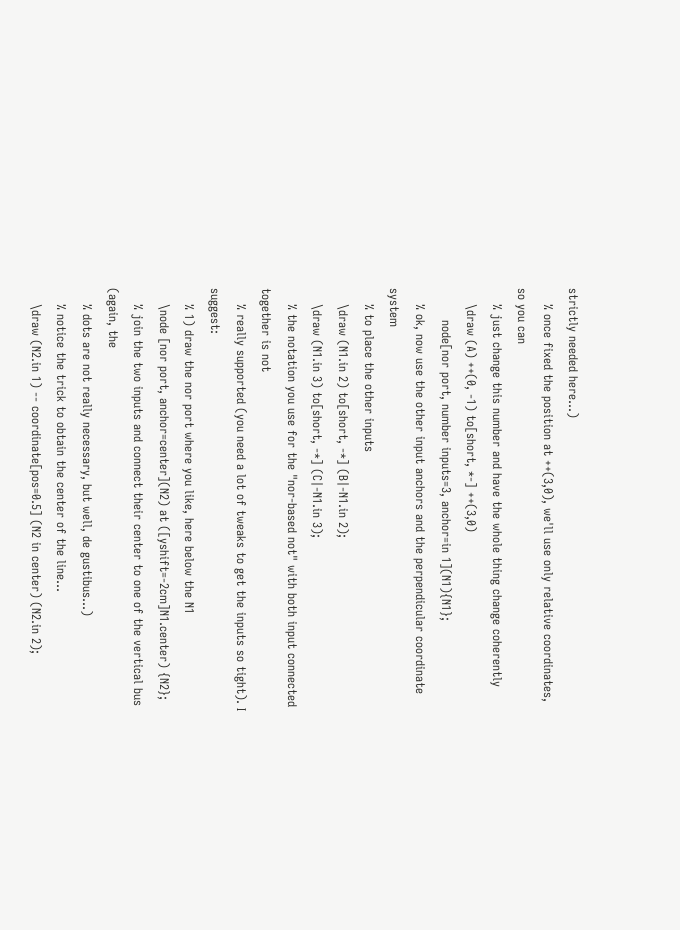strictly needed here...)
    % once fixed the position at ++(3,0), we'll use only relative coordinates, so you can
    % just change this number and have the whole thing change coherently
    \draw (A) ++(0, -1) to[short, *-] ++(3,0)
        node[nor port, number inputs=3, anchor=in 1](N1){N1};
    % ok, now use the other input anchors and the perpendicular coordinate system
    % to place the other inputs
    \draw (N1.in 2) to[short, -*] (B|-N1.in 2);
    \draw (N1.in 3) to[short, -*] (C|-N1.in 3);
    % the notation you use for the "nor-based not" with both input connected together is not
    % really supported (you need a lot of tweaks to get the inputs so tight). I suggest:
    % 1) draw the nor port where you like, here below the N1
    \node [nor port, anchor=center](N2) at ([yshift=-2cm]N1.center) {N2};
    % join the two inputs and connect their center to one of the vertical bus (again, the
    % dots are not really necessary, but well, de gustibus...)
    % notice the trick to obtain the center of the line...
    \draw (N2.in 1) -- coordinate[pos=0.5] (N2 in center) (N2.in 2);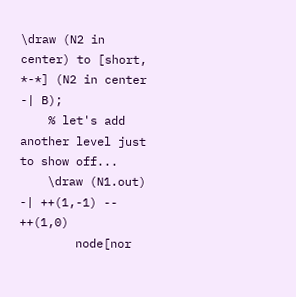\draw (N2 in center) to [short, *-*] (N2 in center -| B);
    % let's add another level just to show off...
    \draw (N1.out) -| ++(1,-1) -- ++(1,0)
        node[nor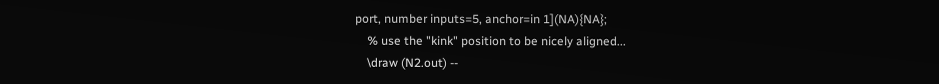port, number inputs=5, anchor=in 1](NA){NA};
    % use the "kink" position to be nicely aligned...
    \draw (N2.out) --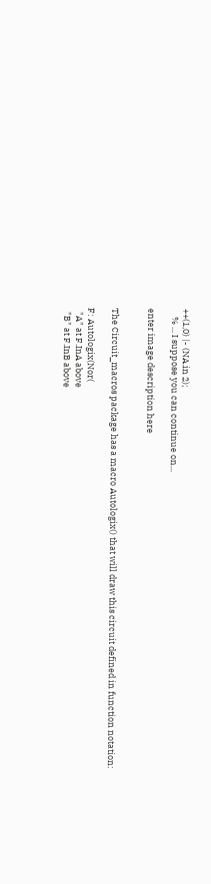++(1,0) |- (NA.in 2);
    % ... I suppose you can continue on...

enter image description here


The Circuit_macros package has a macro Autologix() that will draw this circuit defined in function notation:

F: Autologix(Nor(
  "A" at F.InA above
  "B" at F.InB above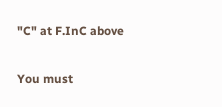"C" at F.InC above

You must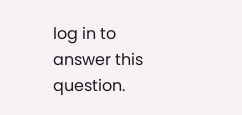log in to answer this question.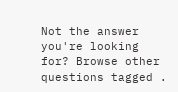Not the answer you're looking for? Browse other questions tagged .